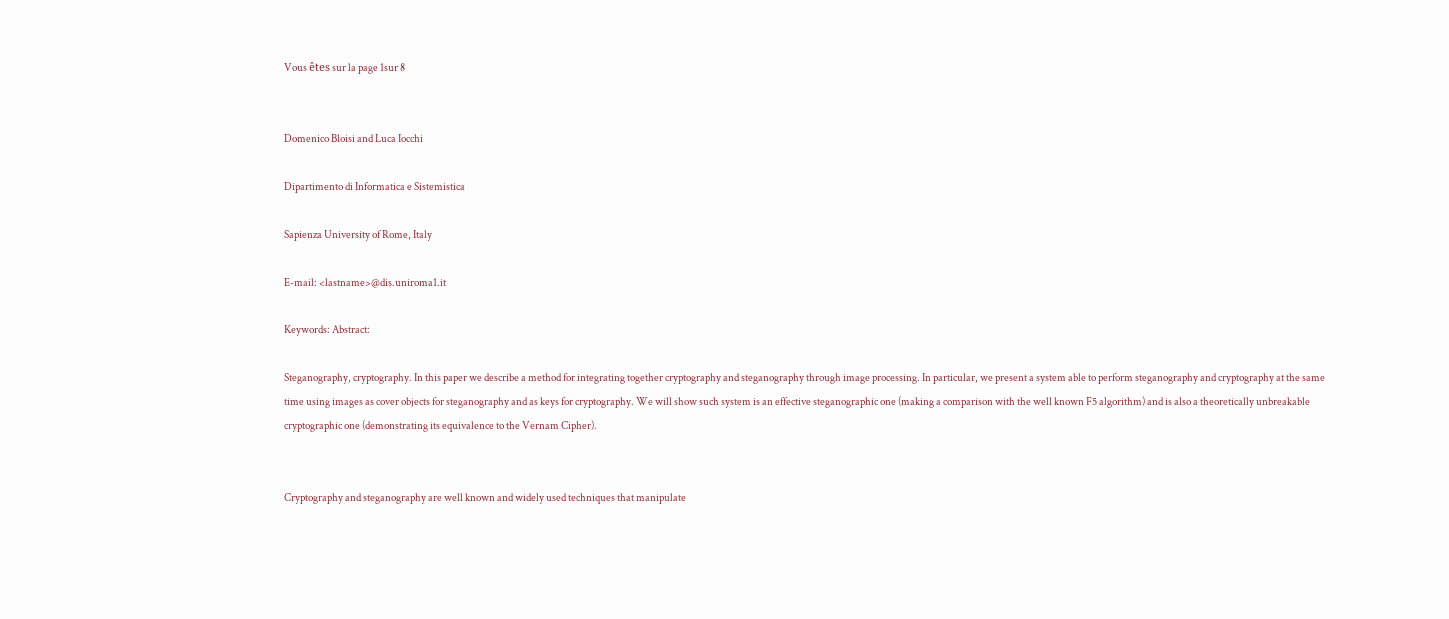Vous êtes sur la page 1sur 8


Domenico Bloisi and Luca Iocchi

Dipartimento di Informatica e Sistemistica

Sapienza University of Rome, Italy

E-mail: <lastname>@dis.uniroma1.it

Keywords: Abstract:

Steganography, cryptography. In this paper we describe a method for integrating together cryptography and steganography through image processing. In particular, we present a system able to perform steganography and cryptography at the same time using images as cover objects for steganography and as keys for cryptography. We will show such system is an effective steganographic one (making a comparison with the well known F5 algorithm) and is also a theoretically unbreakable cryptographic one (demonstrating its equivalence to the Vernam Cipher).


Cryptography and steganography are well known and widely used techniques that manipulate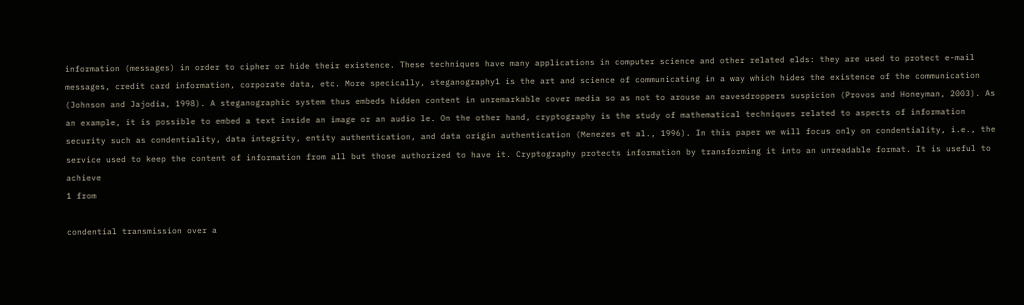information (messages) in order to cipher or hide their existence. These techniques have many applications in computer science and other related elds: they are used to protect e-mail messages, credit card information, corporate data, etc. More specically, steganography1 is the art and science of communicating in a way which hides the existence of the communication (Johnson and Jajodia, 1998). A steganographic system thus embeds hidden content in unremarkable cover media so as not to arouse an eavesdroppers suspicion (Provos and Honeyman, 2003). As an example, it is possible to embed a text inside an image or an audio le. On the other hand, cryptography is the study of mathematical techniques related to aspects of information security such as condentiality, data integrity, entity authentication, and data origin authentication (Menezes et al., 1996). In this paper we will focus only on condentiality, i.e., the service used to keep the content of information from all but those authorized to have it. Cryptography protects information by transforming it into an unreadable format. It is useful to achieve
1 from

condential transmission over a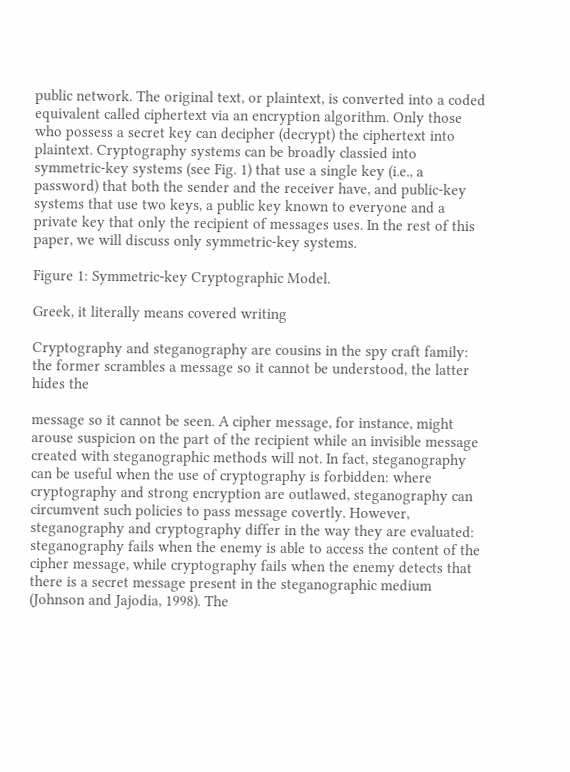public network. The original text, or plaintext, is converted into a coded equivalent called ciphertext via an encryption algorithm. Only those who possess a secret key can decipher (decrypt) the ciphertext into plaintext. Cryptography systems can be broadly classied into symmetric-key systems (see Fig. 1) that use a single key (i.e., a password) that both the sender and the receiver have, and public-key systems that use two keys, a public key known to everyone and a private key that only the recipient of messages uses. In the rest of this paper, we will discuss only symmetric-key systems.

Figure 1: Symmetric-key Cryptographic Model.

Greek, it literally means covered writing

Cryptography and steganography are cousins in the spy craft family: the former scrambles a message so it cannot be understood, the latter hides the

message so it cannot be seen. A cipher message, for instance, might arouse suspicion on the part of the recipient while an invisible message created with steganographic methods will not. In fact, steganography can be useful when the use of cryptography is forbidden: where cryptography and strong encryption are outlawed, steganography can circumvent such policies to pass message covertly. However, steganography and cryptography differ in the way they are evaluated: steganography fails when the enemy is able to access the content of the cipher message, while cryptography fails when the enemy detects that there is a secret message present in the steganographic medium (Johnson and Jajodia, 1998). The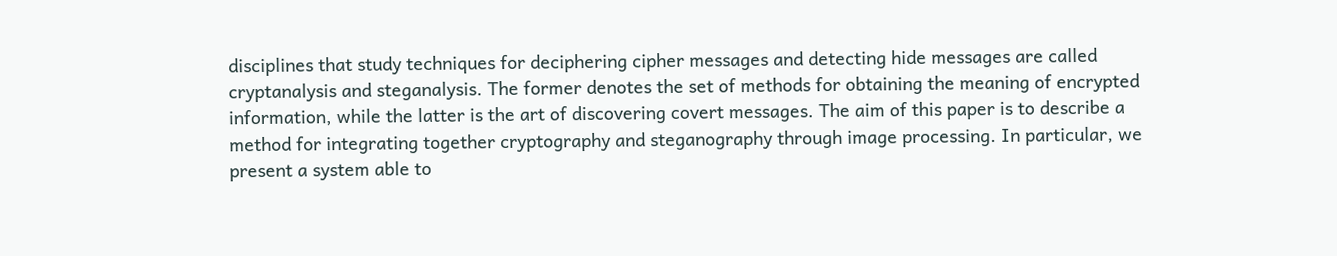disciplines that study techniques for deciphering cipher messages and detecting hide messages are called cryptanalysis and steganalysis. The former denotes the set of methods for obtaining the meaning of encrypted information, while the latter is the art of discovering covert messages. The aim of this paper is to describe a method for integrating together cryptography and steganography through image processing. In particular, we present a system able to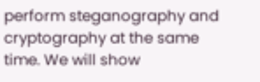perform steganography and cryptography at the same time. We will show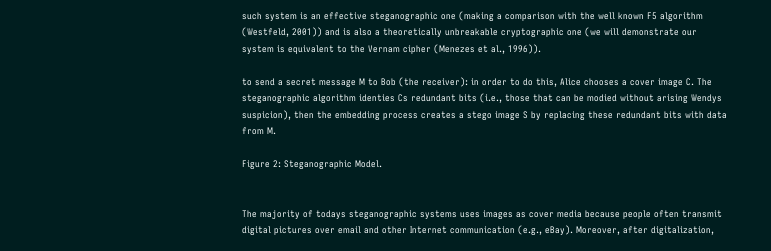such system is an effective steganographic one (making a comparison with the well known F5 algorithm (Westfeld, 2001)) and is also a theoretically unbreakable cryptographic one (we will demonstrate our system is equivalent to the Vernam cipher (Menezes et al., 1996)).

to send a secret message M to Bob (the receiver): in order to do this, Alice chooses a cover image C. The steganographic algorithm identies Cs redundant bits (i.e., those that can be modied without arising Wendys suspicion), then the embedding process creates a stego image S by replacing these redundant bits with data from M.

Figure 2: Steganographic Model.


The majority of todays steganographic systems uses images as cover media because people often transmit digital pictures over email and other Internet communication (e.g., eBay). Moreover, after digitalization,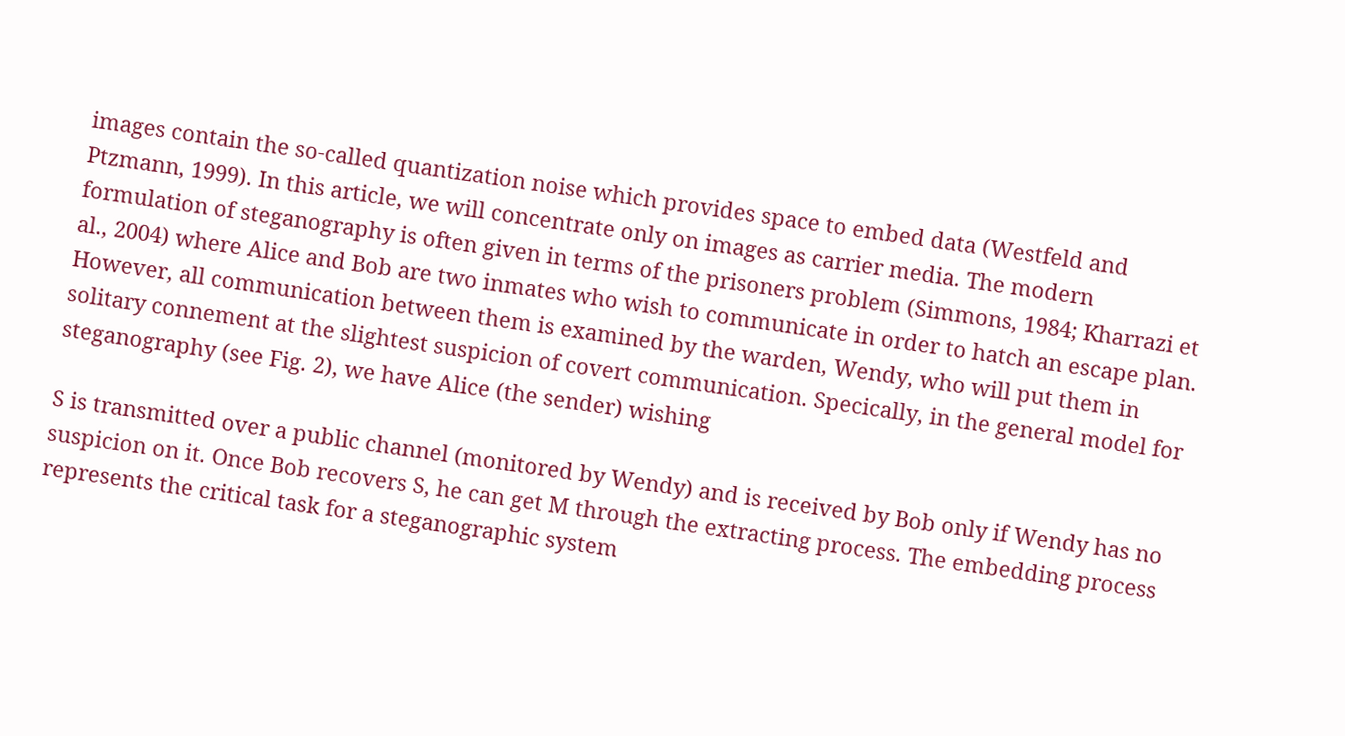images contain the so-called quantization noise which provides space to embed data (Westfeld and Ptzmann, 1999). In this article, we will concentrate only on images as carrier media. The modern formulation of steganography is often given in terms of the prisoners problem (Simmons, 1984; Kharrazi et al., 2004) where Alice and Bob are two inmates who wish to communicate in order to hatch an escape plan. However, all communication between them is examined by the warden, Wendy, who will put them in solitary connement at the slightest suspicion of covert communication. Specically, in the general model for steganography (see Fig. 2), we have Alice (the sender) wishing

S is transmitted over a public channel (monitored by Wendy) and is received by Bob only if Wendy has no suspicion on it. Once Bob recovers S, he can get M through the extracting process. The embedding process represents the critical task for a steganographic system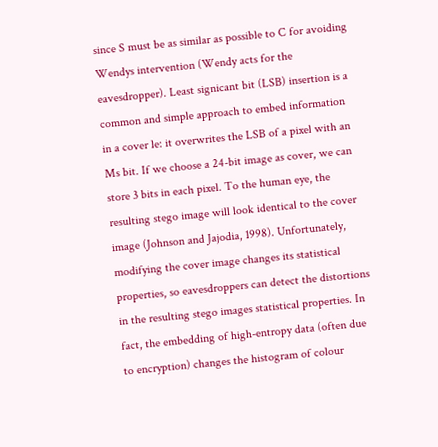since S must be as similar as possible to C for avoiding Wendys intervention (Wendy acts for the eavesdropper). Least signicant bit (LSB) insertion is a common and simple approach to embed information in a cover le: it overwrites the LSB of a pixel with an Ms bit. If we choose a 24-bit image as cover, we can store 3 bits in each pixel. To the human eye, the resulting stego image will look identical to the cover image (Johnson and Jajodia, 1998). Unfortunately, modifying the cover image changes its statistical properties, so eavesdroppers can detect the distortions in the resulting stego images statistical properties. In fact, the embedding of high-entropy data (often due to encryption) changes the histogram of colour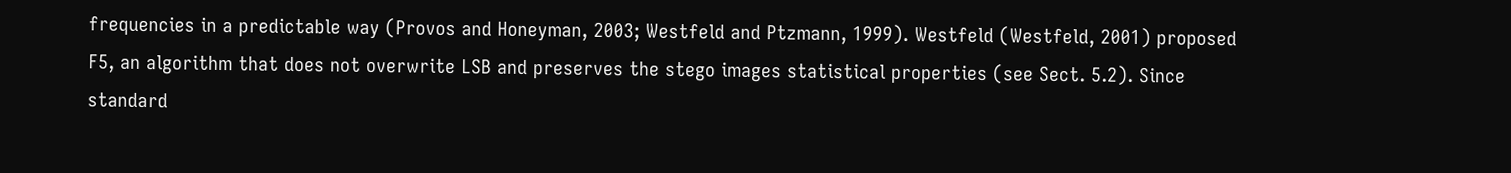frequencies in a predictable way (Provos and Honeyman, 2003; Westfeld and Ptzmann, 1999). Westfeld (Westfeld, 2001) proposed F5, an algorithm that does not overwrite LSB and preserves the stego images statistical properties (see Sect. 5.2). Since standard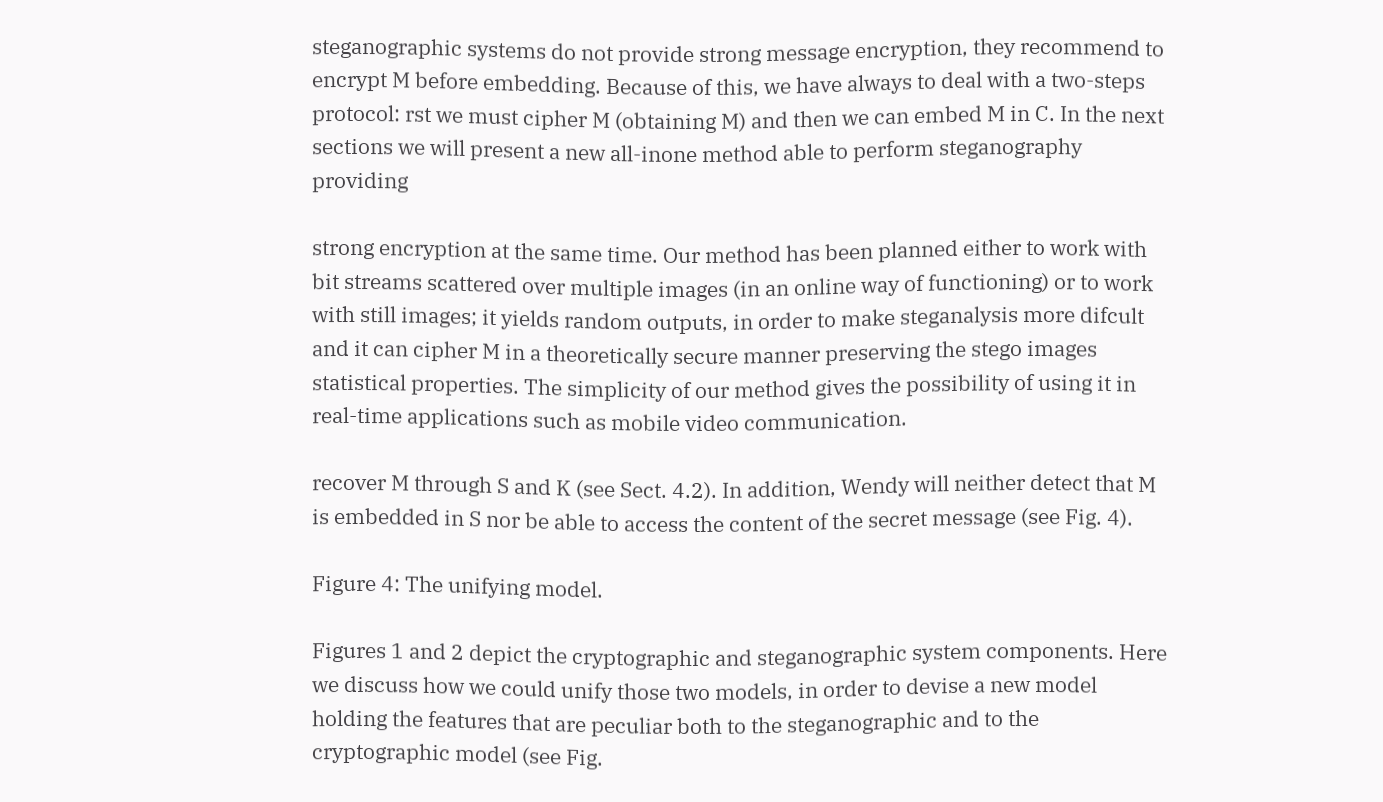steganographic systems do not provide strong message encryption, they recommend to encrypt M before embedding. Because of this, we have always to deal with a two-steps protocol: rst we must cipher M (obtaining M) and then we can embed M in C. In the next sections we will present a new all-inone method able to perform steganography providing

strong encryption at the same time. Our method has been planned either to work with bit streams scattered over multiple images (in an online way of functioning) or to work with still images; it yields random outputs, in order to make steganalysis more difcult and it can cipher M in a theoretically secure manner preserving the stego images statistical properties. The simplicity of our method gives the possibility of using it in real-time applications such as mobile video communication.

recover M through S and K (see Sect. 4.2). In addition, Wendy will neither detect that M is embedded in S nor be able to access the content of the secret message (see Fig. 4).

Figure 4: The unifying model.

Figures 1 and 2 depict the cryptographic and steganographic system components. Here we discuss how we could unify those two models, in order to devise a new model holding the features that are peculiar both to the steganographic and to the cryptographic model (see Fig.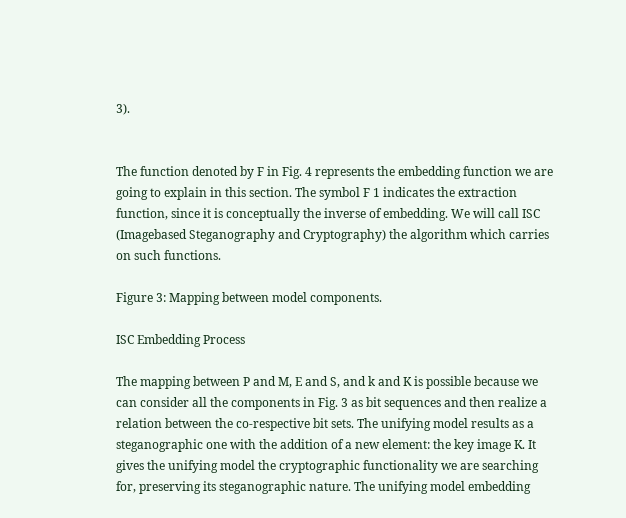3).


The function denoted by F in Fig. 4 represents the embedding function we are going to explain in this section. The symbol F 1 indicates the extraction function, since it is conceptually the inverse of embedding. We will call ISC (Imagebased Steganography and Cryptography) the algorithm which carries on such functions.

Figure 3: Mapping between model components.

ISC Embedding Process

The mapping between P and M, E and S, and k and K is possible because we can consider all the components in Fig. 3 as bit sequences and then realize a relation between the co-respective bit sets. The unifying model results as a steganographic one with the addition of a new element: the key image K. It gives the unifying model the cryptographic functionality we are searching for, preserving its steganographic nature. The unifying model embedding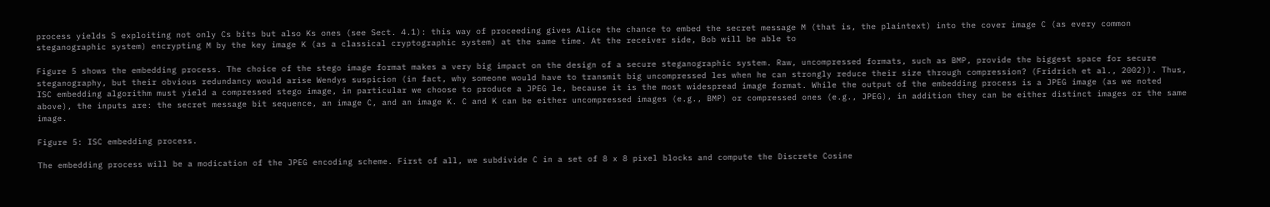process yields S exploiting not only Cs bits but also Ks ones (see Sect. 4.1): this way of proceeding gives Alice the chance to embed the secret message M (that is, the plaintext) into the cover image C (as every common steganographic system) encrypting M by the key image K (as a classical cryptographic system) at the same time. At the receiver side, Bob will be able to

Figure 5 shows the embedding process. The choice of the stego image format makes a very big impact on the design of a secure steganographic system. Raw, uncompressed formats, such as BMP, provide the biggest space for secure steganography, but their obvious redundancy would arise Wendys suspicion (in fact, why someone would have to transmit big uncompressed les when he can strongly reduce their size through compression? (Fridrich et al., 2002)). Thus, ISC embedding algorithm must yield a compressed stego image, in particular we choose to produce a JPEG le, because it is the most widespread image format. While the output of the embedding process is a JPEG image (as we noted above), the inputs are: the secret message bit sequence, an image C, and an image K. C and K can be either uncompressed images (e.g., BMP) or compressed ones (e.g., JPEG), in addition they can be either distinct images or the same image.

Figure 5: ISC embedding process.

The embedding process will be a modication of the JPEG encoding scheme. First of all, we subdivide C in a set of 8 x 8 pixel blocks and compute the Discrete Cosine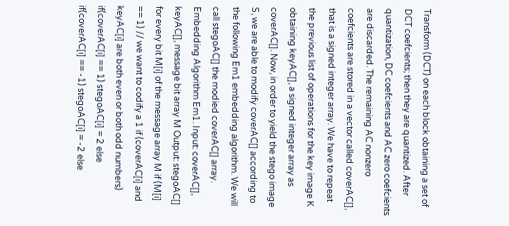Transform (DCT) on each block obtaining a set of DCT coefcients; then they are quantized. After quantization, DC coefcients and AC zero coefcients are discarded. The remaining AC nonzero coefcients are stored in a vector called coverAC[], that is a signed integer array. We have to repeat the previous list of operations for the key image K obtaining keyAC[], a signed integer array as coverAC[]. Now, in order to yield the stego image S, we are able to modify coverAC[] according to the following Em1 embedding algorithm. We will call stegoAC[] the modied coverAC[] array.
Embedding Algorithm Em1. Input: coverAC[], keyAC[], message bit array M Output: stegoAC[] for every bit M[i] of the message array M if (M[i] == 1) // we want to codify a 1 if (coverAC[i] and keyAC[i] are both even or both odd numbers) if(coverAC[i] == 1) stegoAC[i] = 2 else if(coverAC[i] == -1) stegoAC[i] = -2 else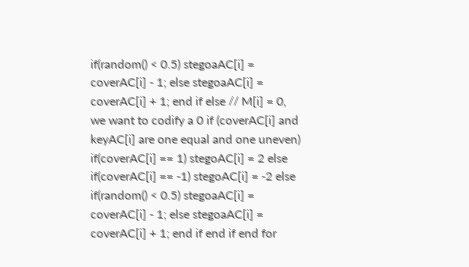if(random() < 0.5) stegoaAC[i] = coverAC[i] - 1; else stegoaAC[i] = coverAC[i] + 1; end if else // M[i] = 0, we want to codify a 0 if (coverAC[i] and keyAC[i] are one equal and one uneven) if(coverAC[i] == 1) stegoAC[i] = 2 else if(coverAC[i] == -1) stegoAC[i] = -2 else if(random() < 0.5) stegoaAC[i] = coverAC[i] - 1; else stegoaAC[i] = coverAC[i] + 1; end if end if end for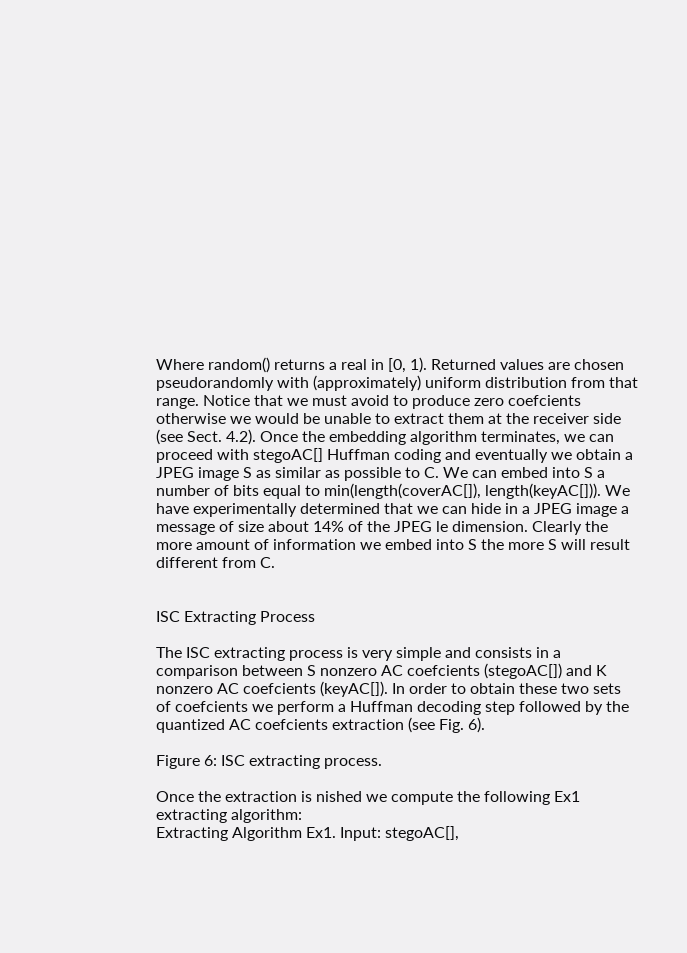Where random() returns a real in [0, 1). Returned values are chosen pseudorandomly with (approximately) uniform distribution from that range. Notice that we must avoid to produce zero coefcients otherwise we would be unable to extract them at the receiver side (see Sect. 4.2). Once the embedding algorithm terminates, we can proceed with stegoAC[] Huffman coding and eventually we obtain a JPEG image S as similar as possible to C. We can embed into S a number of bits equal to min(length(coverAC[]), length(keyAC[])). We have experimentally determined that we can hide in a JPEG image a message of size about 14% of the JPEG le dimension. Clearly the more amount of information we embed into S the more S will result different from C.


ISC Extracting Process

The ISC extracting process is very simple and consists in a comparison between S nonzero AC coefcients (stegoAC[]) and K nonzero AC coefcients (keyAC[]). In order to obtain these two sets of coefcients we perform a Huffman decoding step followed by the quantized AC coefcients extraction (see Fig. 6).

Figure 6: ISC extracting process.

Once the extraction is nished we compute the following Ex1 extracting algorithm:
Extracting Algorithm Ex1. Input: stegoAC[],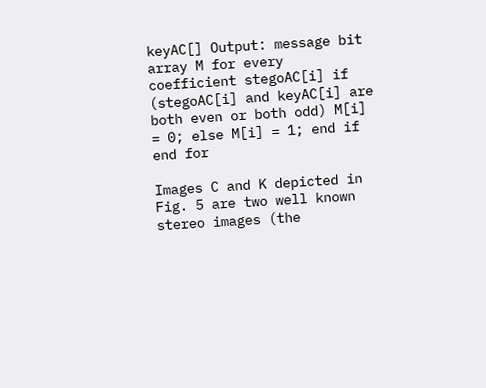keyAC[] Output: message bit array M for every coefficient stegoAC[i] if (stegoAC[i] and keyAC[i] are both even or both odd) M[i] = 0; else M[i] = 1; end if end for

Images C and K depicted in Fig. 5 are two well known stereo images (the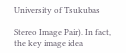University of Tsukubas

Stereo Image Pair). In fact, the key image idea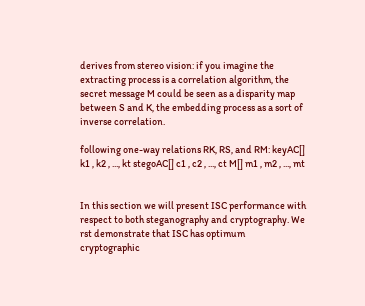derives from stereo vision: if you imagine the extracting process is a correlation algorithm, the secret message M could be seen as a disparity map between S and K, the embedding process as a sort of inverse correlation.

following one-way relations RK, RS, and RM: keyAC[] k1 , k2 , ..., kt stegoAC[] c1 , c2 , ..., ct M[] m1 , m2 , ..., mt


In this section we will present ISC performance with respect to both steganography and cryptography. We rst demonstrate that ISC has optimum cryptographic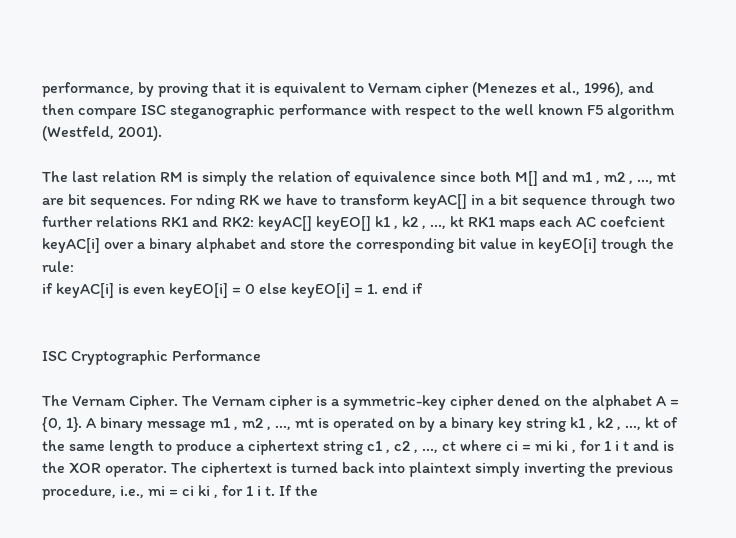performance, by proving that it is equivalent to Vernam cipher (Menezes et al., 1996), and then compare ISC steganographic performance with respect to the well known F5 algorithm (Westfeld, 2001).

The last relation RM is simply the relation of equivalence since both M[] and m1 , m2 , ..., mt are bit sequences. For nding RK we have to transform keyAC[] in a bit sequence through two further relations RK1 and RK2: keyAC[] keyEO[] k1 , k2 , ..., kt RK1 maps each AC coefcient keyAC[i] over a binary alphabet and store the corresponding bit value in keyEO[i] trough the rule:
if keyAC[i] is even keyEO[i] = 0 else keyEO[i] = 1. end if


ISC Cryptographic Performance

The Vernam Cipher. The Vernam cipher is a symmetric-key cipher dened on the alphabet A = {0, 1}. A binary message m1 , m2 , ..., mt is operated on by a binary key string k1 , k2 , ..., kt of the same length to produce a ciphertext string c1 , c2 , ..., ct where ci = mi ki , for 1 i t and is the XOR operator. The ciphertext is turned back into plaintext simply inverting the previous procedure, i.e., mi = ci ki , for 1 i t. If the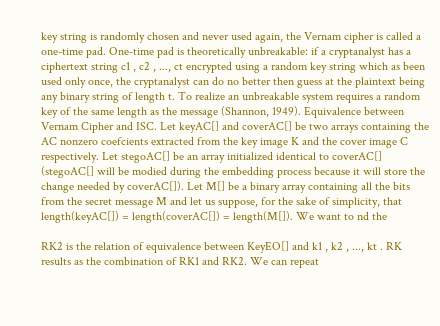key string is randomly chosen and never used again, the Vernam cipher is called a one-time pad. One-time pad is theoretically unbreakable: if a cryptanalyst has a ciphertext string c1 , c2 , ..., ct encrypted using a random key string which as been used only once, the cryptanalyst can do no better then guess at the plaintext being any binary string of length t. To realize an unbreakable system requires a random key of the same length as the message (Shannon, 1949). Equivalence between Vernam Cipher and ISC. Let keyAC[] and coverAC[] be two arrays containing the AC nonzero coefcients extracted from the key image K and the cover image C respectively. Let stegoAC[] be an array initialized identical to coverAC[] (stegoAC[] will be modied during the embedding process because it will store the change needed by coverAC[]). Let M[] be a binary array containing all the bits from the secret message M and let us suppose, for the sake of simplicity, that length(keyAC[]) = length(coverAC[]) = length(M[]). We want to nd the

RK2 is the relation of equivalence between KeyEO[] and k1 , k2 , ..., kt . RK results as the combination of RK1 and RK2. We can repeat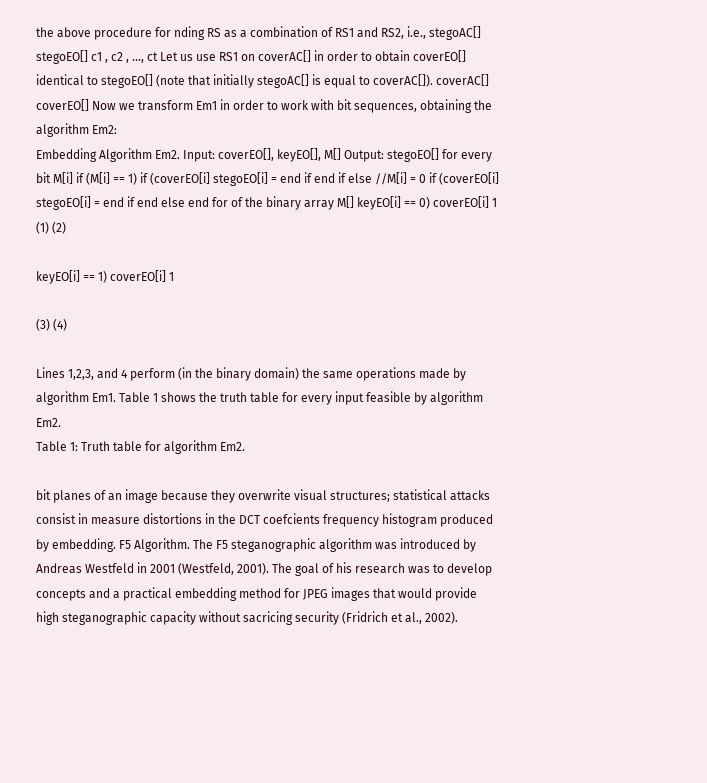the above procedure for nding RS as a combination of RS1 and RS2, i.e., stegoAC[] stegoEO[] c1 , c2 , ..., ct Let us use RS1 on coverAC[] in order to obtain coverEO[] identical to stegoEO[] (note that initially stegoAC[] is equal to coverAC[]). coverAC[] coverEO[] Now we transform Em1 in order to work with bit sequences, obtaining the algorithm Em2:
Embedding Algorithm Em2. Input: coverEO[], keyEO[], M[] Output: stegoEO[] for every bit M[i] if (M[i] == 1) if (coverEO[i] stegoEO[i] = end if end if else //M[i] = 0 if (coverEO[i] stegoEO[i] = end if end else end for of the binary array M[] keyEO[i] == 0) coverEO[i] 1 (1) (2)

keyEO[i] == 1) coverEO[i] 1

(3) (4)

Lines 1,2,3, and 4 perform (in the binary domain) the same operations made by algorithm Em1. Table 1 shows the truth table for every input feasible by algorithm Em2.
Table 1: Truth table for algorithm Em2.

bit planes of an image because they overwrite visual structures; statistical attacks consist in measure distortions in the DCT coefcients frequency histogram produced by embedding. F5 Algorithm. The F5 steganographic algorithm was introduced by Andreas Westfeld in 2001 (Westfeld, 2001). The goal of his research was to develop concepts and a practical embedding method for JPEG images that would provide high steganographic capacity without sacricing security (Fridrich et al., 2002).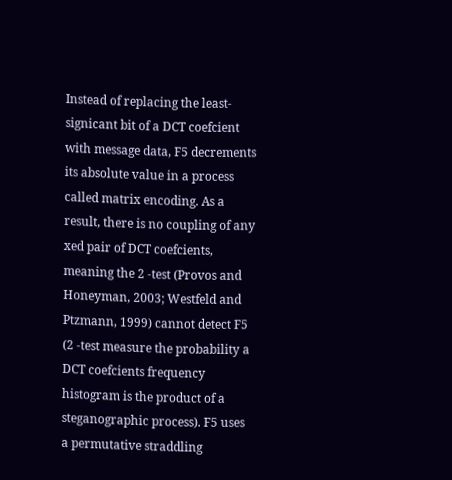Instead of replacing the least-signicant bit of a DCT coefcient with message data, F5 decrements its absolute value in a process called matrix encoding. As a result, there is no coupling of any xed pair of DCT coefcients, meaning the 2 -test (Provos and Honeyman, 2003; Westfeld and Ptzmann, 1999) cannot detect F5 (2 -test measure the probability a DCT coefcients frequency histogram is the product of a steganographic process). F5 uses a permutative straddling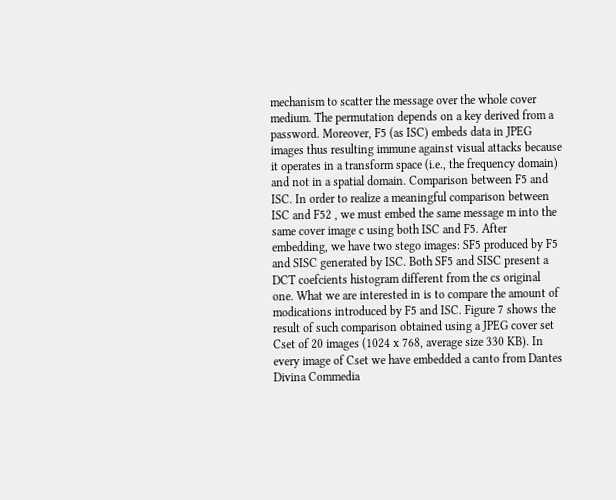mechanism to scatter the message over the whole cover medium. The permutation depends on a key derived from a password. Moreover, F5 (as ISC) embeds data in JPEG images thus resulting immune against visual attacks because it operates in a transform space (i.e., the frequency domain) and not in a spatial domain. Comparison between F5 and ISC. In order to realize a meaningful comparison between ISC and F52 , we must embed the same message m into the same cover image c using both ISC and F5. After embedding, we have two stego images: SF5 produced by F5 and SISC generated by ISC. Both SF5 and SISC present a DCT coefcients histogram different from the cs original one. What we are interested in is to compare the amount of modications introduced by F5 and ISC. Figure 7 shows the result of such comparison obtained using a JPEG cover set Cset of 20 images (1024 x 768, average size 330 KB). In every image of Cset we have embedded a canto from Dantes Divina Commedia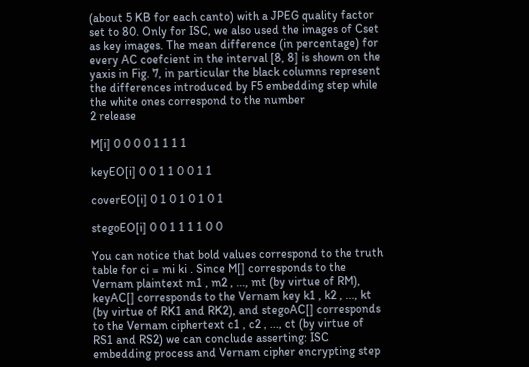(about 5 KB for each canto) with a JPEG quality factor set to 80. Only for ISC, we also used the images of Cset as key images. The mean difference (in percentage) for every AC coefcient in the interval [8, 8] is shown on the yaxis in Fig. 7, in particular the black columns represent the differences introduced by F5 embedding step while the white ones correspond to the number
2 release

M[i] 0 0 0 0 1 1 1 1

keyEO[i] 0 0 1 1 0 0 1 1

coverEO[i] 0 1 0 1 0 1 0 1

stegoEO[i] 0 0 1 1 1 1 0 0

You can notice that bold values correspond to the truth table for ci = mi ki . Since M[] corresponds to the Vernam plaintext m1 , m2 , ..., mt (by virtue of RM), keyAC[] corresponds to the Vernam key k1 , k2 , ..., kt (by virtue of RK1 and RK2), and stegoAC[] corresponds to the Vernam ciphertext c1 , c2 , ..., ct (by virtue of RS1 and RS2) we can conclude asserting: ISC embedding process and Vernam cipher encrypting step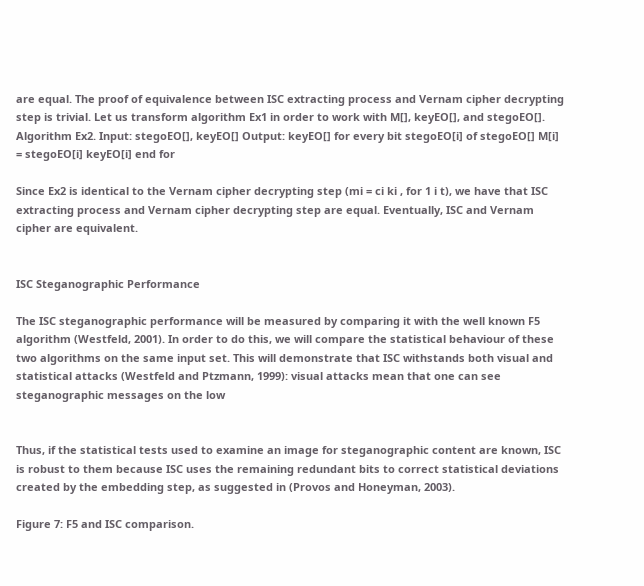are equal. The proof of equivalence between ISC extracting process and Vernam cipher decrypting step is trivial. Let us transform algorithm Ex1 in order to work with M[], keyEO[], and stegoEO[].
Algorithm Ex2. Input: stegoEO[], keyEO[] Output: keyEO[] for every bit stegoEO[i] of stegoEO[] M[i] = stegoEO[i] keyEO[i] end for

Since Ex2 is identical to the Vernam cipher decrypting step (mi = ci ki , for 1 i t), we have that ISC extracting process and Vernam cipher decrypting step are equal. Eventually, ISC and Vernam cipher are equivalent.


ISC Steganographic Performance

The ISC steganographic performance will be measured by comparing it with the well known F5 algorithm (Westfeld, 2001). In order to do this, we will compare the statistical behaviour of these two algorithms on the same input set. This will demonstrate that ISC withstands both visual and statistical attacks (Westfeld and Ptzmann, 1999): visual attacks mean that one can see steganographic messages on the low


Thus, if the statistical tests used to examine an image for steganographic content are known, ISC is robust to them because ISC uses the remaining redundant bits to correct statistical deviations created by the embedding step, as suggested in (Provos and Honeyman, 2003).

Figure 7: F5 and ISC comparison.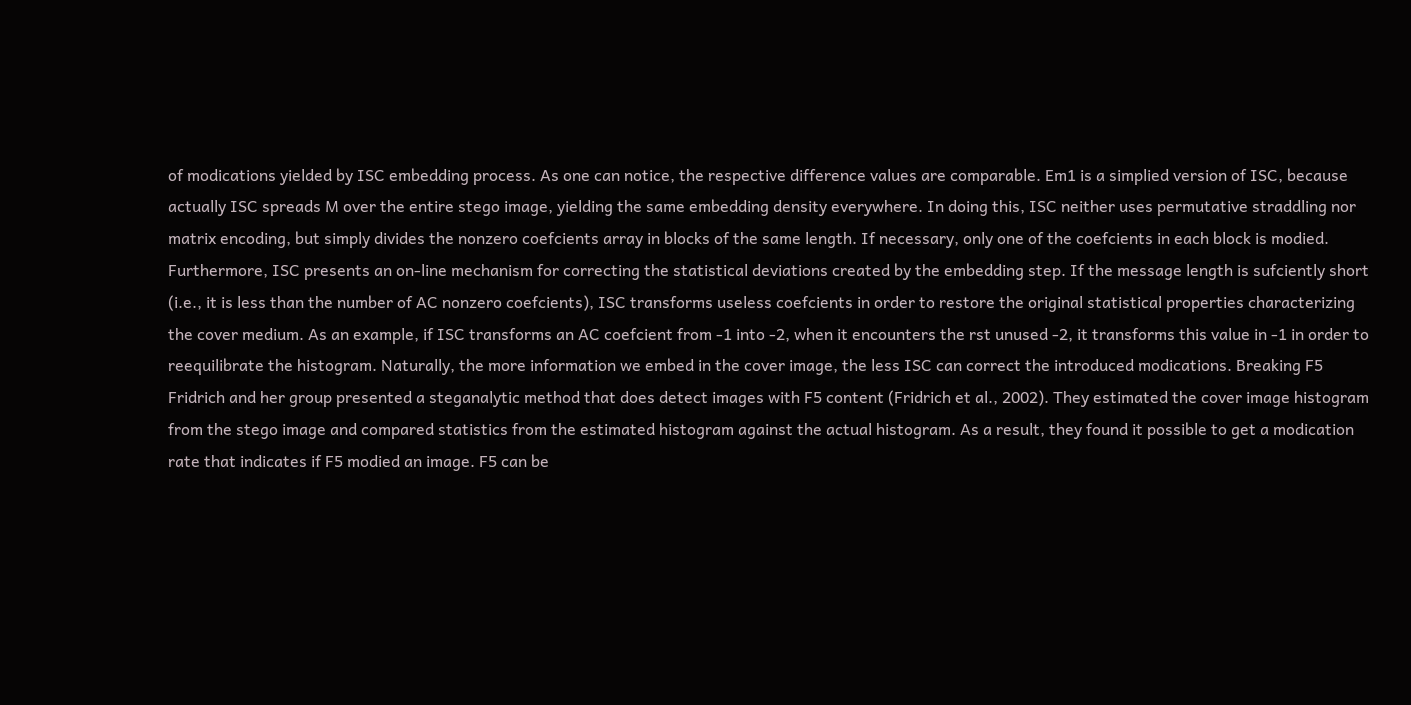of modications yielded by ISC embedding process. As one can notice, the respective difference values are comparable. Em1 is a simplied version of ISC, because actually ISC spreads M over the entire stego image, yielding the same embedding density everywhere. In doing this, ISC neither uses permutative straddling nor matrix encoding, but simply divides the nonzero coefcients array in blocks of the same length. If necessary, only one of the coefcients in each block is modied. Furthermore, ISC presents an on-line mechanism for correcting the statistical deviations created by the embedding step. If the message length is sufciently short (i.e., it is less than the number of AC nonzero coefcients), ISC transforms useless coefcients in order to restore the original statistical properties characterizing the cover medium. As an example, if ISC transforms an AC coefcient from -1 into -2, when it encounters the rst unused -2, it transforms this value in -1 in order to reequilibrate the histogram. Naturally, the more information we embed in the cover image, the less ISC can correct the introduced modications. Breaking F5 Fridrich and her group presented a steganalytic method that does detect images with F5 content (Fridrich et al., 2002). They estimated the cover image histogram from the stego image and compared statistics from the estimated histogram against the actual histogram. As a result, they found it possible to get a modication rate that indicates if F5 modied an image. F5 can be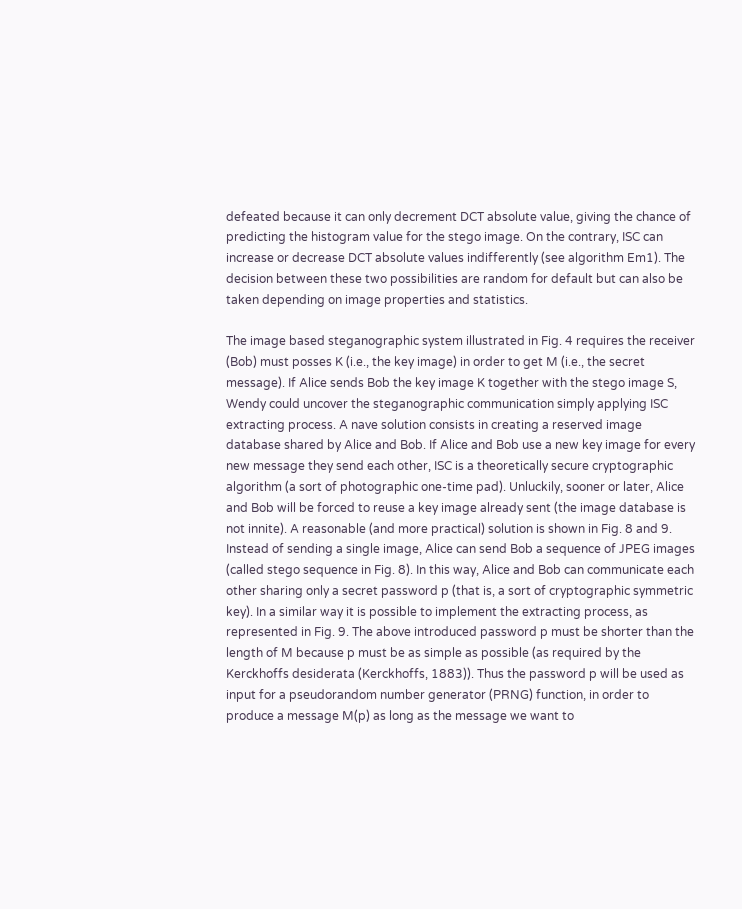defeated because it can only decrement DCT absolute value, giving the chance of predicting the histogram value for the stego image. On the contrary, ISC can increase or decrease DCT absolute values indifferently (see algorithm Em1). The decision between these two possibilities are random for default but can also be taken depending on image properties and statistics.

The image based steganographic system illustrated in Fig. 4 requires the receiver (Bob) must posses K (i.e., the key image) in order to get M (i.e., the secret message). If Alice sends Bob the key image K together with the stego image S, Wendy could uncover the steganographic communication simply applying ISC extracting process. A nave solution consists in creating a reserved image database shared by Alice and Bob. If Alice and Bob use a new key image for every new message they send each other, ISC is a theoretically secure cryptographic algorithm (a sort of photographic one-time pad). Unluckily, sooner or later, Alice and Bob will be forced to reuse a key image already sent (the image database is not innite). A reasonable (and more practical) solution is shown in Fig. 8 and 9. Instead of sending a single image, Alice can send Bob a sequence of JPEG images (called stego sequence in Fig. 8). In this way, Alice and Bob can communicate each other sharing only a secret password p (that is, a sort of cryptographic symmetric key). In a similar way it is possible to implement the extracting process, as represented in Fig. 9. The above introduced password p must be shorter than the length of M because p must be as simple as possible (as required by the Kerckhoffs desiderata (Kerckhoffs, 1883)). Thus the password p will be used as input for a pseudorandom number generator (PRNG) function, in order to produce a message M(p) as long as the message we want to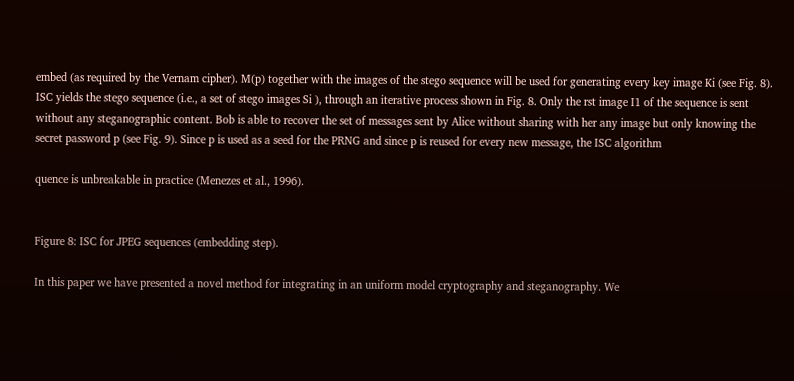embed (as required by the Vernam cipher). M(p) together with the images of the stego sequence will be used for generating every key image Ki (see Fig. 8). ISC yields the stego sequence (i.e., a set of stego images Si ), through an iterative process shown in Fig. 8. Only the rst image I1 of the sequence is sent without any steganographic content. Bob is able to recover the set of messages sent by Alice without sharing with her any image but only knowing the secret password p (see Fig. 9). Since p is used as a seed for the PRNG and since p is reused for every new message, the ISC algorithm

quence is unbreakable in practice (Menezes et al., 1996).


Figure 8: ISC for JPEG sequences (embedding step).

In this paper we have presented a novel method for integrating in an uniform model cryptography and steganography. We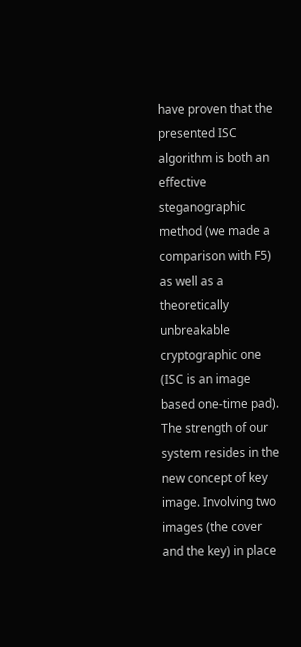have proven that the presented ISC algorithm is both an effective steganographic method (we made a comparison with F5) as well as a theoretically unbreakable cryptographic one (ISC is an image based one-time pad). The strength of our system resides in the new concept of key image. Involving two images (the cover and the key) in place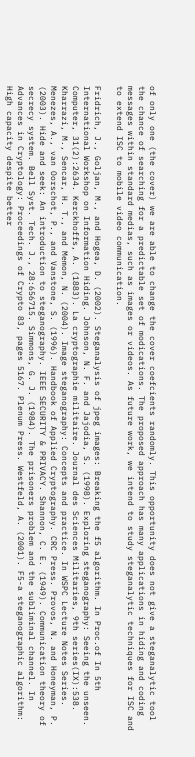of only one (the cover) we are able to change the cover coefcients randomly. This opportunity does not give a steganalytic tool the chance of searching for a predictable set of modications. The proposed approach has many applications in hiding and coding messages within standard medias, such as images or videos. As future work, we intend to study steganalytic techniques for ISC and to extend ISC to mobile video communication.

Fridrich, J., Goljan, M., and Hogea, D. (2002). Steganalysis of jpeg images: Breaking the f5 algorithm. In Proc.of In 5th International Workshop on Information Hiding. Johnson, N. F. and Jajodia, S. (1998). Exploring steganography: Seeing the unseen. Computer, 31(2):2634. Kerckhoffs, A. (1883). La cryptographie militaire. Journal des Sciences Militaries, 9th series(IX):538. Kharrazi, M., Sencar, H. T., and Memon, N. (2004). Image steganography: Concepts and practice. In WSPC Lecture Notes Series. Menezes, A., van Oorschot, P., and Vanstone, S. (1996). Handbook of Applied Cryptography. CRC Press. Provos, N. and Honeyman, P. (2003). Hide and seek: An introduction to steganography. IEEE SECURITY & PRIVACY. Shannon, C. E. (1949). Communication theory of secrecy system. Bell Syst. Tech. J., 28:656715. Simmons, G. J. (1984). The prisoners problem and the subliminal channel. In Advances in Cryptology: Proceedings of Crypto 83, pages 5167. Plenum Press. Westfeld, A. (2001). F5-a steganographic algorithm: High capacity despite better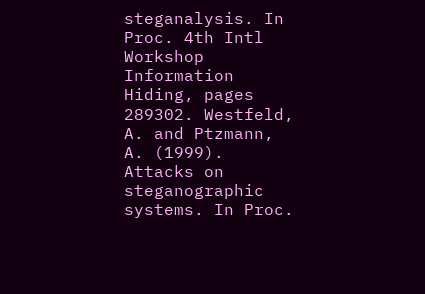steganalysis. In Proc. 4th Intl Workshop Information Hiding, pages 289302. Westfeld, A. and Ptzmann, A. (1999). Attacks on steganographic systems. In Proc.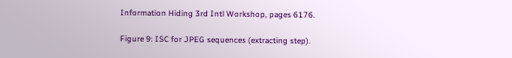Information Hiding 3rd Intl Workshop, pages 6176.

Figure 9: ISC for JPEG sequences (extracting step).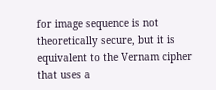for image sequence is not theoretically secure, but it is equivalent to the Vernam cipher that uses a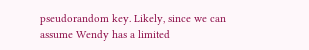pseudorandom key. Likely, since we can assume Wendy has a limited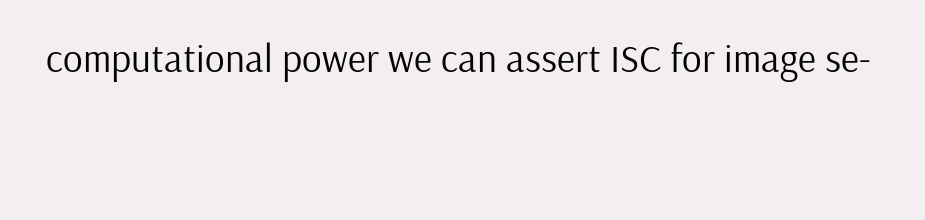computational power we can assert ISC for image se-